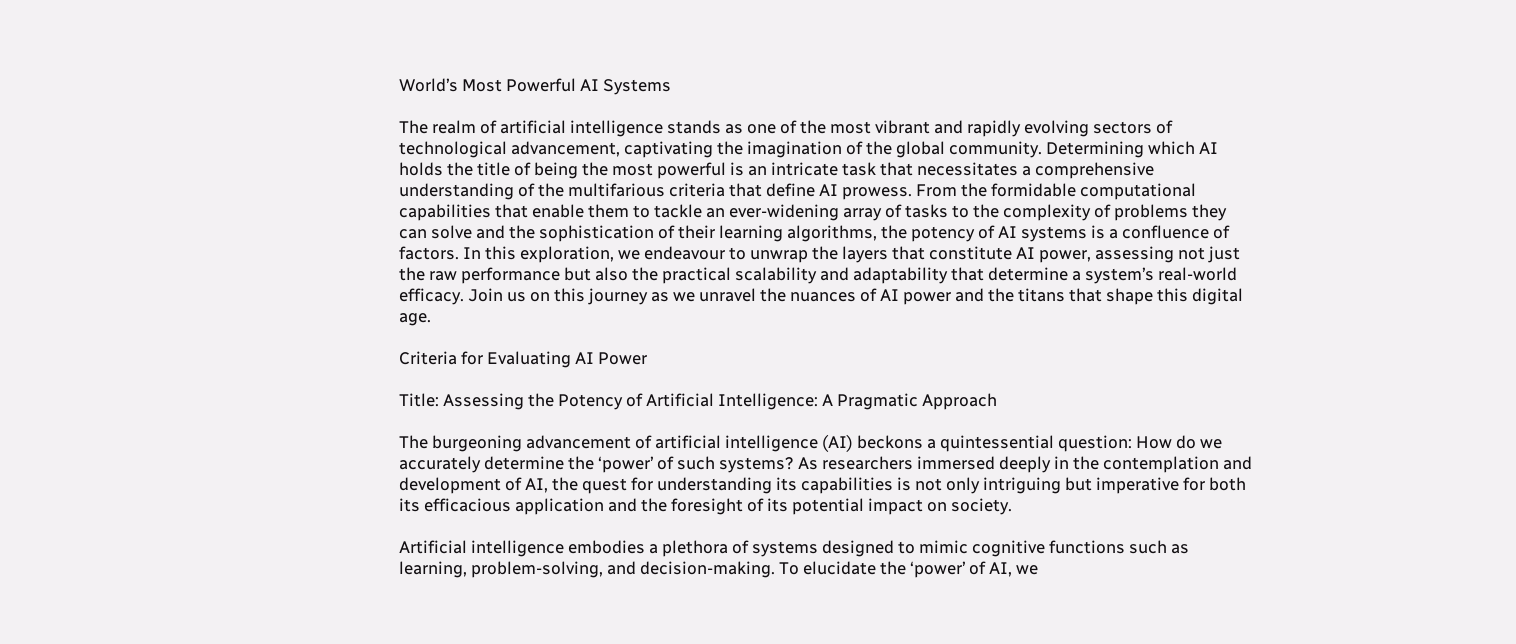World’s Most Powerful AI Systems

The realm of artificial intelligence stands as one of the most vibrant and rapidly evolving sectors of technological advancement, captivating the imagination of the global community. Determining which AI holds the title of being the most powerful is an intricate task that necessitates a comprehensive understanding of the multifarious criteria that define AI prowess. From the formidable computational capabilities that enable them to tackle an ever-widening array of tasks to the complexity of problems they can solve and the sophistication of their learning algorithms, the potency of AI systems is a confluence of factors. In this exploration, we endeavour to unwrap the layers that constitute AI power, assessing not just the raw performance but also the practical scalability and adaptability that determine a system’s real-world efficacy. Join us on this journey as we unravel the nuances of AI power and the titans that shape this digital age.

Criteria for Evaluating AI Power

Title: Assessing the Potency of Artificial Intelligence: A Pragmatic Approach

The burgeoning advancement of artificial intelligence (AI) beckons a quintessential question: How do we accurately determine the ‘power’ of such systems? As researchers immersed deeply in the contemplation and development of AI, the quest for understanding its capabilities is not only intriguing but imperative for both its efficacious application and the foresight of its potential impact on society.

Artificial intelligence embodies a plethora of systems designed to mimic cognitive functions such as learning, problem-solving, and decision-making. To elucidate the ‘power’ of AI, we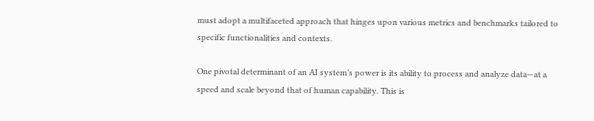must adopt a multifaceted approach that hinges upon various metrics and benchmarks tailored to specific functionalities and contexts.

One pivotal determinant of an AI system’s power is its ability to process and analyze data—at a speed and scale beyond that of human capability. This is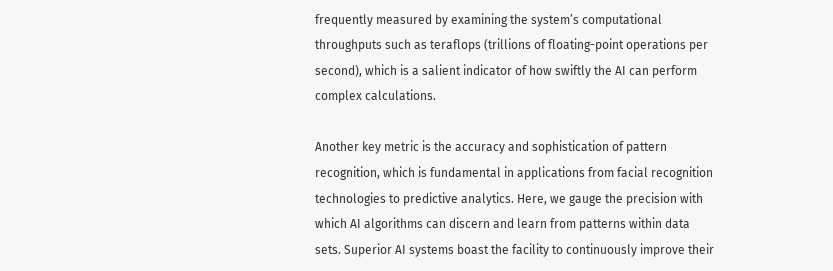frequently measured by examining the system’s computational throughputs such as teraflops (trillions of floating-point operations per second), which is a salient indicator of how swiftly the AI can perform complex calculations.

Another key metric is the accuracy and sophistication of pattern recognition, which is fundamental in applications from facial recognition technologies to predictive analytics. Here, we gauge the precision with which AI algorithms can discern and learn from patterns within data sets. Superior AI systems boast the facility to continuously improve their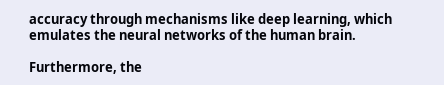accuracy through mechanisms like deep learning, which emulates the neural networks of the human brain.

Furthermore, the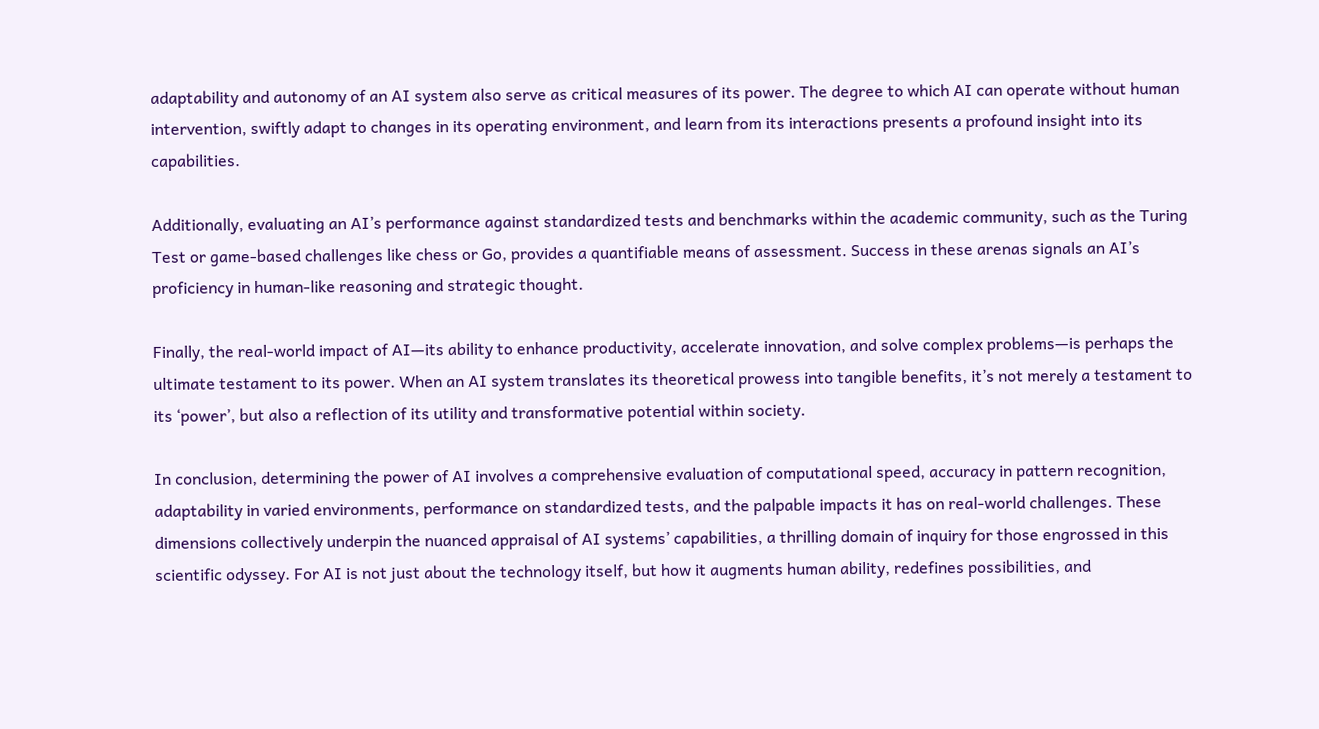adaptability and autonomy of an AI system also serve as critical measures of its power. The degree to which AI can operate without human intervention, swiftly adapt to changes in its operating environment, and learn from its interactions presents a profound insight into its capabilities.

Additionally, evaluating an AI’s performance against standardized tests and benchmarks within the academic community, such as the Turing Test or game-based challenges like chess or Go, provides a quantifiable means of assessment. Success in these arenas signals an AI’s proficiency in human-like reasoning and strategic thought.

Finally, the real-world impact of AI—its ability to enhance productivity, accelerate innovation, and solve complex problems—is perhaps the ultimate testament to its power. When an AI system translates its theoretical prowess into tangible benefits, it’s not merely a testament to its ‘power’, but also a reflection of its utility and transformative potential within society.

In conclusion, determining the power of AI involves a comprehensive evaluation of computational speed, accuracy in pattern recognition, adaptability in varied environments, performance on standardized tests, and the palpable impacts it has on real-world challenges. These dimensions collectively underpin the nuanced appraisal of AI systems’ capabilities, a thrilling domain of inquiry for those engrossed in this scientific odyssey. For AI is not just about the technology itself, but how it augments human ability, redefines possibilities, and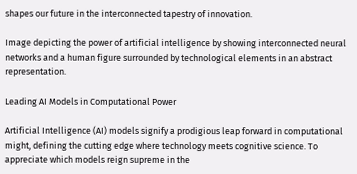shapes our future in the interconnected tapestry of innovation.

Image depicting the power of artificial intelligence by showing interconnected neural networks and a human figure surrounded by technological elements in an abstract representation.

Leading AI Models in Computational Power

Artificial Intelligence (AI) models signify a prodigious leap forward in computational might, defining the cutting edge where technology meets cognitive science. To appreciate which models reign supreme in the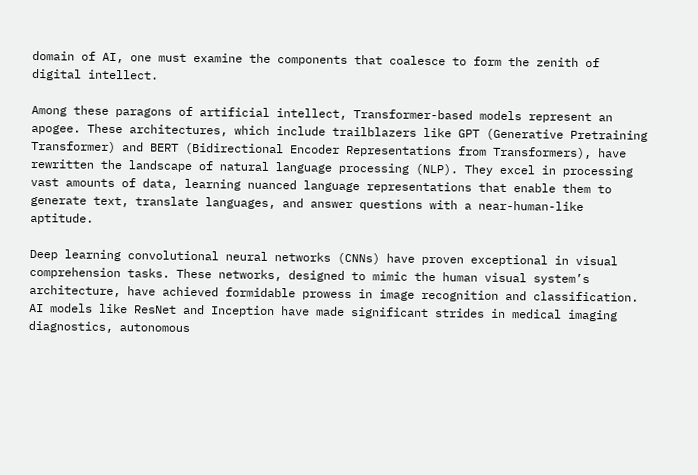domain of AI, one must examine the components that coalesce to form the zenith of digital intellect.

Among these paragons of artificial intellect, Transformer-based models represent an apogee. These architectures, which include trailblazers like GPT (Generative Pretraining Transformer) and BERT (Bidirectional Encoder Representations from Transformers), have rewritten the landscape of natural language processing (NLP). They excel in processing vast amounts of data, learning nuanced language representations that enable them to generate text, translate languages, and answer questions with a near-human-like aptitude.

Deep learning convolutional neural networks (CNNs) have proven exceptional in visual comprehension tasks. These networks, designed to mimic the human visual system’s architecture, have achieved formidable prowess in image recognition and classification. AI models like ResNet and Inception have made significant strides in medical imaging diagnostics, autonomous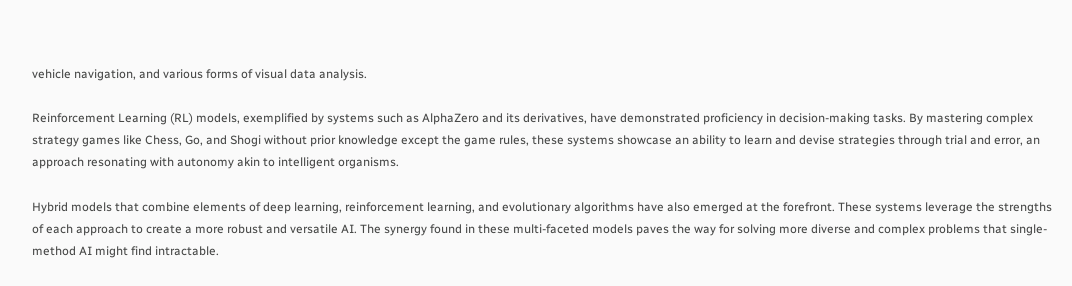vehicle navigation, and various forms of visual data analysis.

Reinforcement Learning (RL) models, exemplified by systems such as AlphaZero and its derivatives, have demonstrated proficiency in decision-making tasks. By mastering complex strategy games like Chess, Go, and Shogi without prior knowledge except the game rules, these systems showcase an ability to learn and devise strategies through trial and error, an approach resonating with autonomy akin to intelligent organisms.

Hybrid models that combine elements of deep learning, reinforcement learning, and evolutionary algorithms have also emerged at the forefront. These systems leverage the strengths of each approach to create a more robust and versatile AI. The synergy found in these multi-faceted models paves the way for solving more diverse and complex problems that single-method AI might find intractable.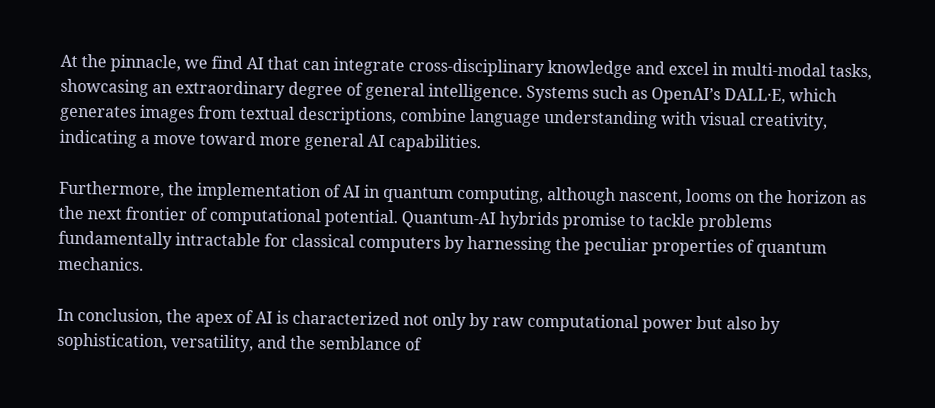At the pinnacle, we find AI that can integrate cross-disciplinary knowledge and excel in multi-modal tasks, showcasing an extraordinary degree of general intelligence. Systems such as OpenAI’s DALL·E, which generates images from textual descriptions, combine language understanding with visual creativity, indicating a move toward more general AI capabilities.

Furthermore, the implementation of AI in quantum computing, although nascent, looms on the horizon as the next frontier of computational potential. Quantum-AI hybrids promise to tackle problems fundamentally intractable for classical computers by harnessing the peculiar properties of quantum mechanics.

In conclusion, the apex of AI is characterized not only by raw computational power but also by sophistication, versatility, and the semblance of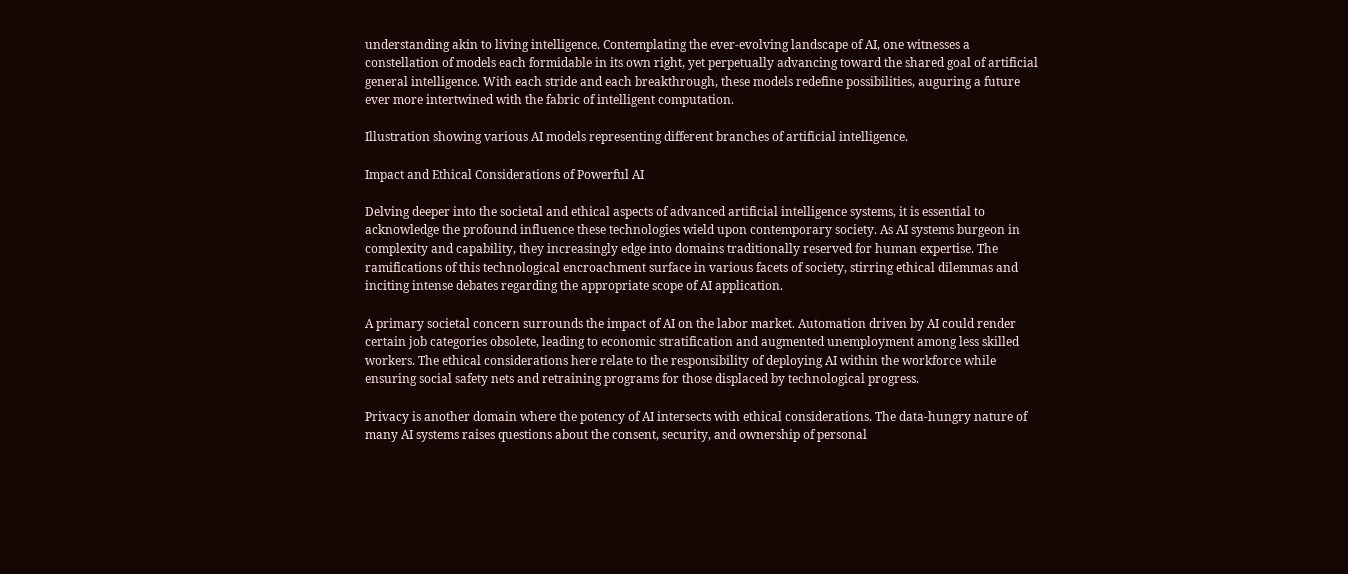understanding akin to living intelligence. Contemplating the ever-evolving landscape of AI, one witnesses a constellation of models each formidable in its own right, yet perpetually advancing toward the shared goal of artificial general intelligence. With each stride and each breakthrough, these models redefine possibilities, auguring a future ever more intertwined with the fabric of intelligent computation.

Illustration showing various AI models representing different branches of artificial intelligence.

Impact and Ethical Considerations of Powerful AI

Delving deeper into the societal and ethical aspects of advanced artificial intelligence systems, it is essential to acknowledge the profound influence these technologies wield upon contemporary society. As AI systems burgeon in complexity and capability, they increasingly edge into domains traditionally reserved for human expertise. The ramifications of this technological encroachment surface in various facets of society, stirring ethical dilemmas and inciting intense debates regarding the appropriate scope of AI application.

A primary societal concern surrounds the impact of AI on the labor market. Automation driven by AI could render certain job categories obsolete, leading to economic stratification and augmented unemployment among less skilled workers. The ethical considerations here relate to the responsibility of deploying AI within the workforce while ensuring social safety nets and retraining programs for those displaced by technological progress.

Privacy is another domain where the potency of AI intersects with ethical considerations. The data-hungry nature of many AI systems raises questions about the consent, security, and ownership of personal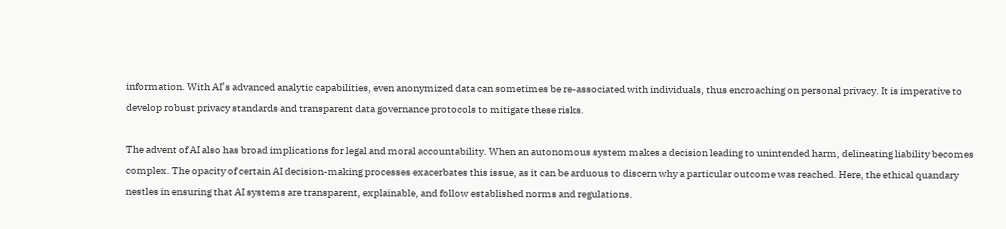information. With AI’s advanced analytic capabilities, even anonymized data can sometimes be re-associated with individuals, thus encroaching on personal privacy. It is imperative to develop robust privacy standards and transparent data governance protocols to mitigate these risks.

The advent of AI also has broad implications for legal and moral accountability. When an autonomous system makes a decision leading to unintended harm, delineating liability becomes complex. The opacity of certain AI decision-making processes exacerbates this issue, as it can be arduous to discern why a particular outcome was reached. Here, the ethical quandary nestles in ensuring that AI systems are transparent, explainable, and follow established norms and regulations.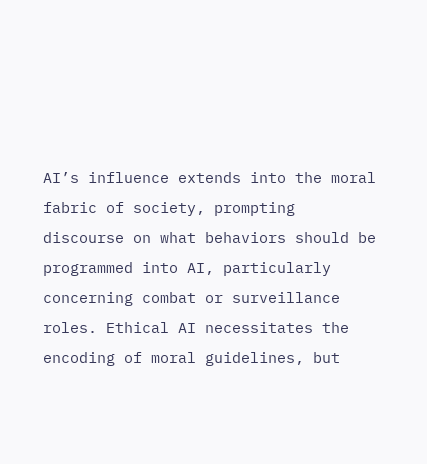AI’s influence extends into the moral fabric of society, prompting discourse on what behaviors should be programmed into AI, particularly concerning combat or surveillance roles. Ethical AI necessitates the encoding of moral guidelines, but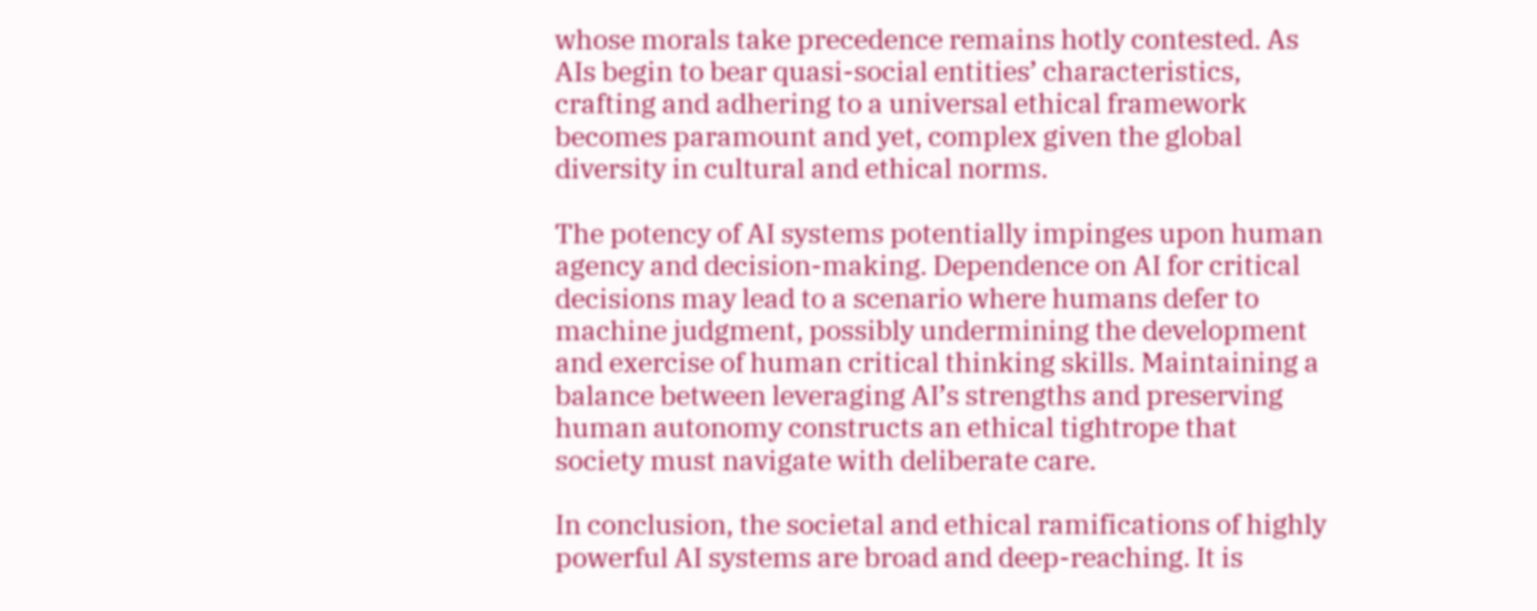whose morals take precedence remains hotly contested. As AIs begin to bear quasi-social entities’ characteristics, crafting and adhering to a universal ethical framework becomes paramount and yet, complex given the global diversity in cultural and ethical norms.

The potency of AI systems potentially impinges upon human agency and decision-making. Dependence on AI for critical decisions may lead to a scenario where humans defer to machine judgment, possibly undermining the development and exercise of human critical thinking skills. Maintaining a balance between leveraging AI’s strengths and preserving human autonomy constructs an ethical tightrope that society must navigate with deliberate care.

In conclusion, the societal and ethical ramifications of highly powerful AI systems are broad and deep-reaching. It is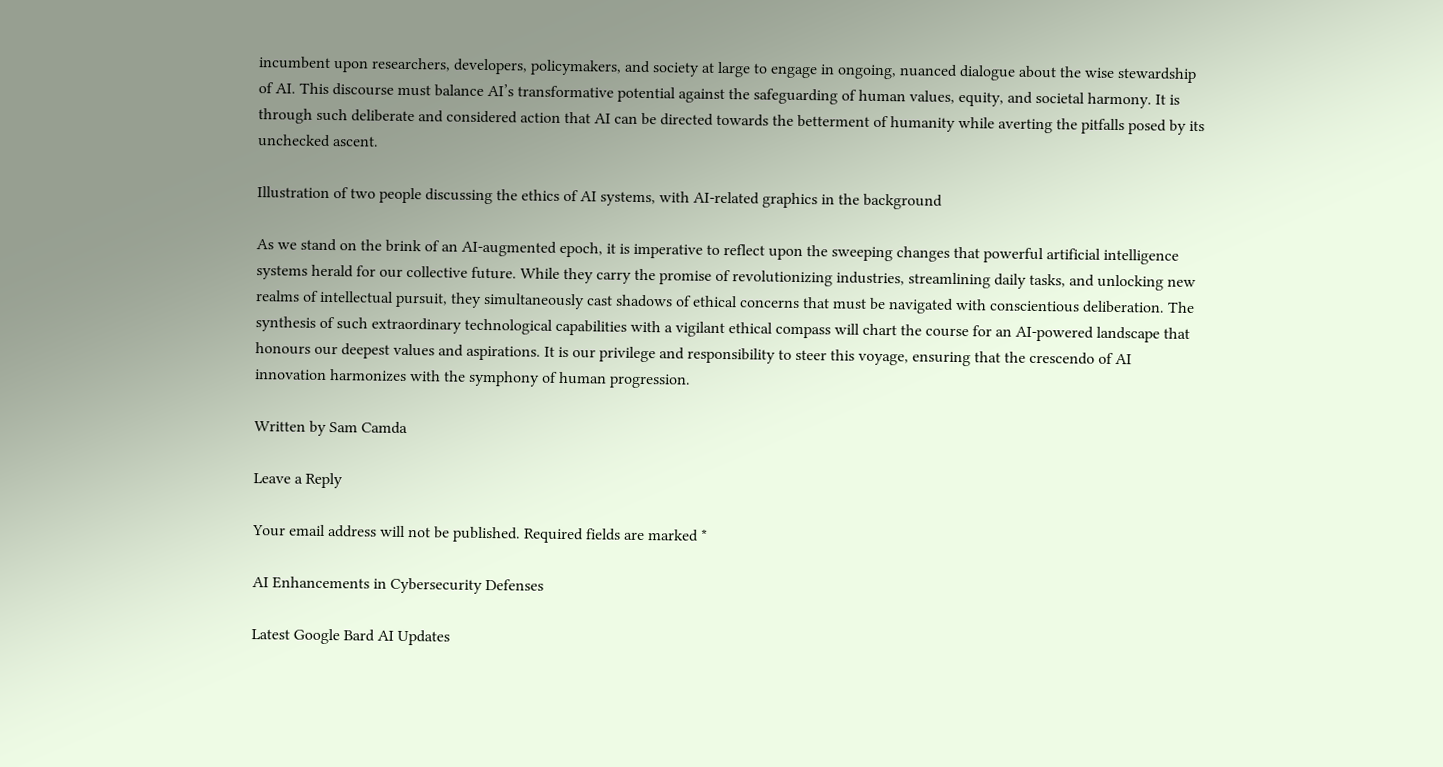incumbent upon researchers, developers, policymakers, and society at large to engage in ongoing, nuanced dialogue about the wise stewardship of AI. This discourse must balance AI’s transformative potential against the safeguarding of human values, equity, and societal harmony. It is through such deliberate and considered action that AI can be directed towards the betterment of humanity while averting the pitfalls posed by its unchecked ascent.

Illustration of two people discussing the ethics of AI systems, with AI-related graphics in the background

As we stand on the brink of an AI-augmented epoch, it is imperative to reflect upon the sweeping changes that powerful artificial intelligence systems herald for our collective future. While they carry the promise of revolutionizing industries, streamlining daily tasks, and unlocking new realms of intellectual pursuit, they simultaneously cast shadows of ethical concerns that must be navigated with conscientious deliberation. The synthesis of such extraordinary technological capabilities with a vigilant ethical compass will chart the course for an AI-powered landscape that honours our deepest values and aspirations. It is our privilege and responsibility to steer this voyage, ensuring that the crescendo of AI innovation harmonizes with the symphony of human progression.

Written by Sam Camda

Leave a Reply

Your email address will not be published. Required fields are marked *

AI Enhancements in Cybersecurity Defenses

Latest Google Bard AI Updates